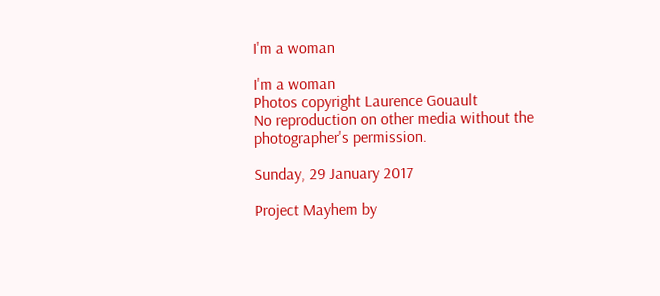I'm a woman

I'm a woman
Photos copyright Laurence Gouault
No reproduction on other media without the photographer's permission.

Sunday, 29 January 2017

Project Mayhem by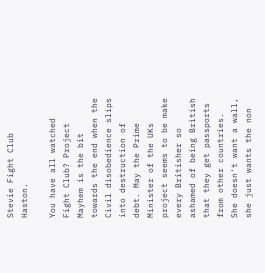Stevie Fight Club Haston.

You have all watched Fight Club? Project Mayhem is the bit towards the end when the Civil disobedience slips into destruction of debt. May the Prime Minister of the UKs project seems to be make every Britisher so ashamed of being British that they get passports from other countries. She doesn't want a wall, she just wants the non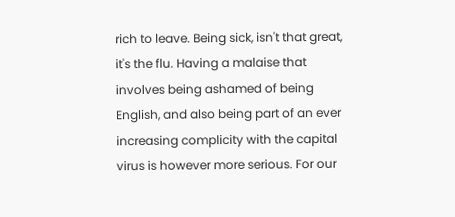rich to leave. Being sick, isn't that great, it's the flu. Having a malaise that involves being ashamed of being English, and also being part of an ever increasing complicity with the capital virus is however more serious. For our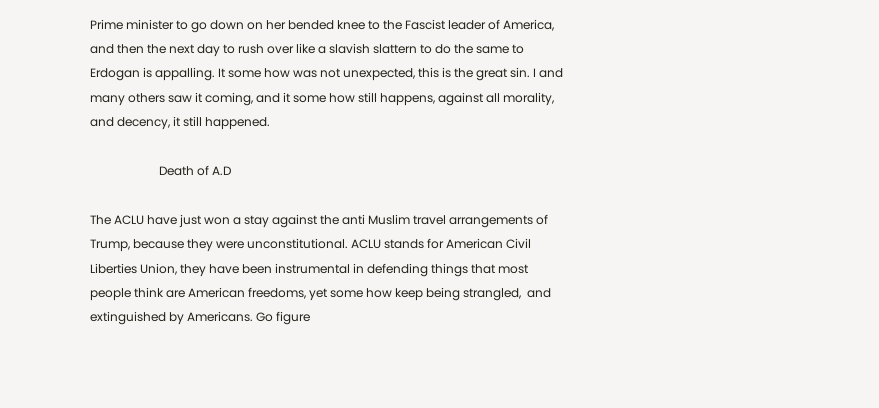Prime minister to go down on her bended knee to the Fascist leader of America, and then the next day to rush over like a slavish slattern to do the same to Erdogan is appalling. It some how was not unexpected, this is the great sin. I and many others saw it coming, and it some how still happens, against all morality, and decency, it still happened.

                       Death of A.D

The ACLU have just won a stay against the anti Muslim travel arrangements of Trump, because they were unconstitutional. ACLU stands for American Civil Liberties Union, they have been instrumental in defending things that most people think are American freedoms, yet some how keep being strangled,  and extinguished by Americans. Go figure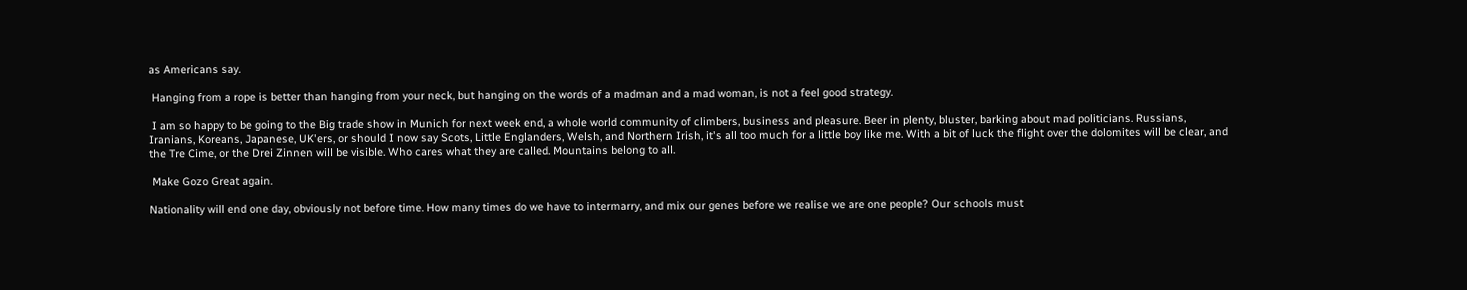as Americans say.

 Hanging from a rope is better than hanging from your neck, but hanging on the words of a madman and a mad woman, is not a feel good strategy.

 I am so happy to be going to the Big trade show in Munich for next week end, a whole world community of climbers, business and pleasure. Beer in plenty, bluster, barking about mad politicians. Russians, Iranians, Koreans, Japanese, UK'ers, or should I now say Scots, Little Englanders, Welsh, and Northern Irish, it's all too much for a little boy like me. With a bit of luck the flight over the dolomites will be clear, and  the Tre Cime, or the Drei Zinnen will be visible. Who cares what they are called. Mountains belong to all.

 Make Gozo Great again.

Nationality will end one day, obviously not before time. How many times do we have to intermarry, and mix our genes before we realise we are one people? Our schools must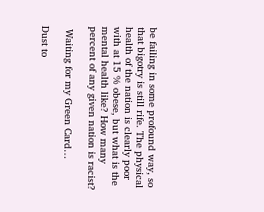be failing in some profound way, so  that bigotry is still rife. The physical health of the nation is clearly poor with at 15 % obese, but what is the mental health like? How many percent of any given nation is racist?

 Waiting for my Green Card…

Dust to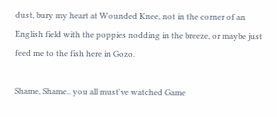dust, bury my heart at Wounded Knee, not in the corner of an English field with the poppies nodding in the breeze, or maybe just feed me to the fish here in Gozo.

Shame, Shame.. you all must've watched Game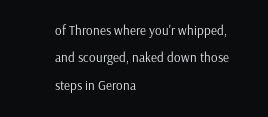of Thrones where you'r whipped, and scourged, naked down those steps in Gerona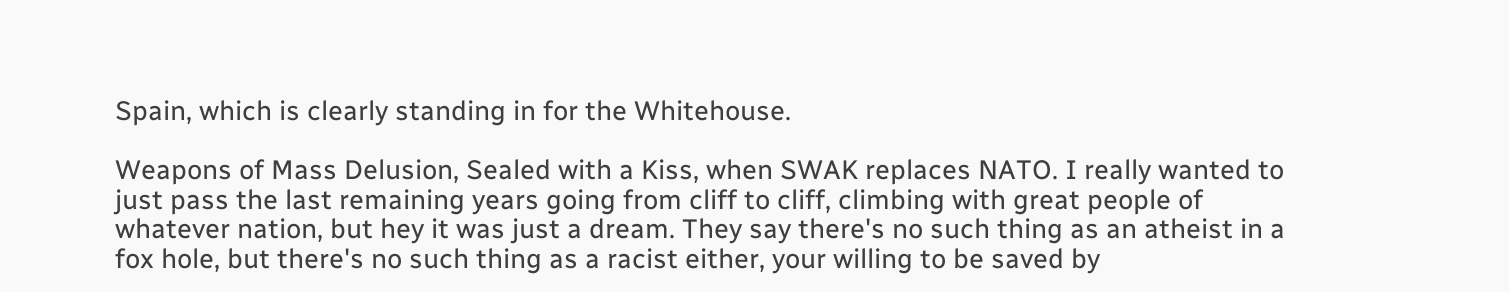Spain, which is clearly standing in for the Whitehouse.

Weapons of Mass Delusion, Sealed with a Kiss, when SWAK replaces NATO. I really wanted to just pass the last remaining years going from cliff to cliff, climbing with great people of whatever nation, but hey it was just a dream. They say there's no such thing as an atheist in a fox hole, but there's no such thing as a racist either, your willing to be saved by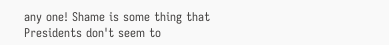any one! Shame is some thing that Presidents don't seem to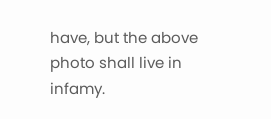have, but the above photo shall live in infamy.